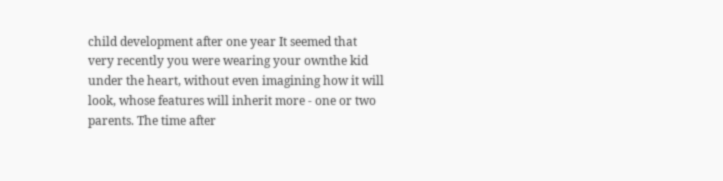child development after one year It seemed that very recently you were wearing your ownthe kid under the heart, without even imagining how it will look, whose features will inherit more - one or two parents. The time after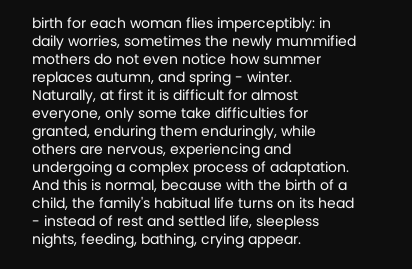birth for each woman flies imperceptibly: in daily worries, sometimes the newly mummified mothers do not even notice how summer replaces autumn, and spring - winter. Naturally, at first it is difficult for almost everyone, only some take difficulties for granted, enduring them enduringly, while others are nervous, experiencing and undergoing a complex process of adaptation. And this is normal, because with the birth of a child, the family's habitual life turns on its head - instead of rest and settled life, sleepless nights, feeding, bathing, crying appear.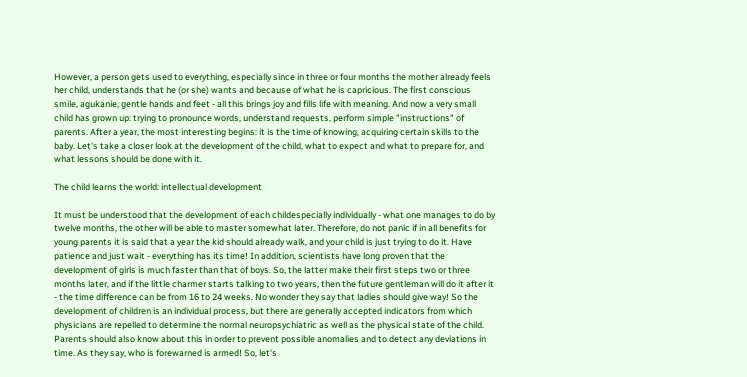However, a person gets used to everything, especially since in three or four months the mother already feels her child, understands that he (or she) wants and because of what he is capricious. The first conscious smile, agukanie, gentle hands and feet - all this brings joy and fills life with meaning. And now a very small child has grown up: trying to pronounce words, understand requests, perform simple "instructions" of parents. After a year, the most interesting begins: it is the time of knowing, acquiring certain skills to the baby. Let's take a closer look at the development of the child, what to expect and what to prepare for, and what lessons should be done with it.

The child learns the world: intellectual development

It must be understood that the development of each childespecially individually - what one manages to do by twelve months, the other will be able to master somewhat later. Therefore, do not panic if in all benefits for young parents it is said that a year the kid should already walk, and your child is just trying to do it. Have patience and just wait - everything has its time! In addition, scientists have long proven that the development of girls is much faster than that of boys. So, the latter make their first steps two or three months later, and if the little charmer starts talking to two years, then the future gentleman will do it after it - the time difference can be from 16 to 24 weeks. No wonder they say that ladies should give way! So the development of children is an individual process, but there are generally accepted indicators from which physicians are repelled to determine the normal neuropsychiatric as well as the physical state of the child. Parents should also know about this in order to prevent possible anomalies and to detect any deviations in time. As they say, who is forewarned is armed! So, let's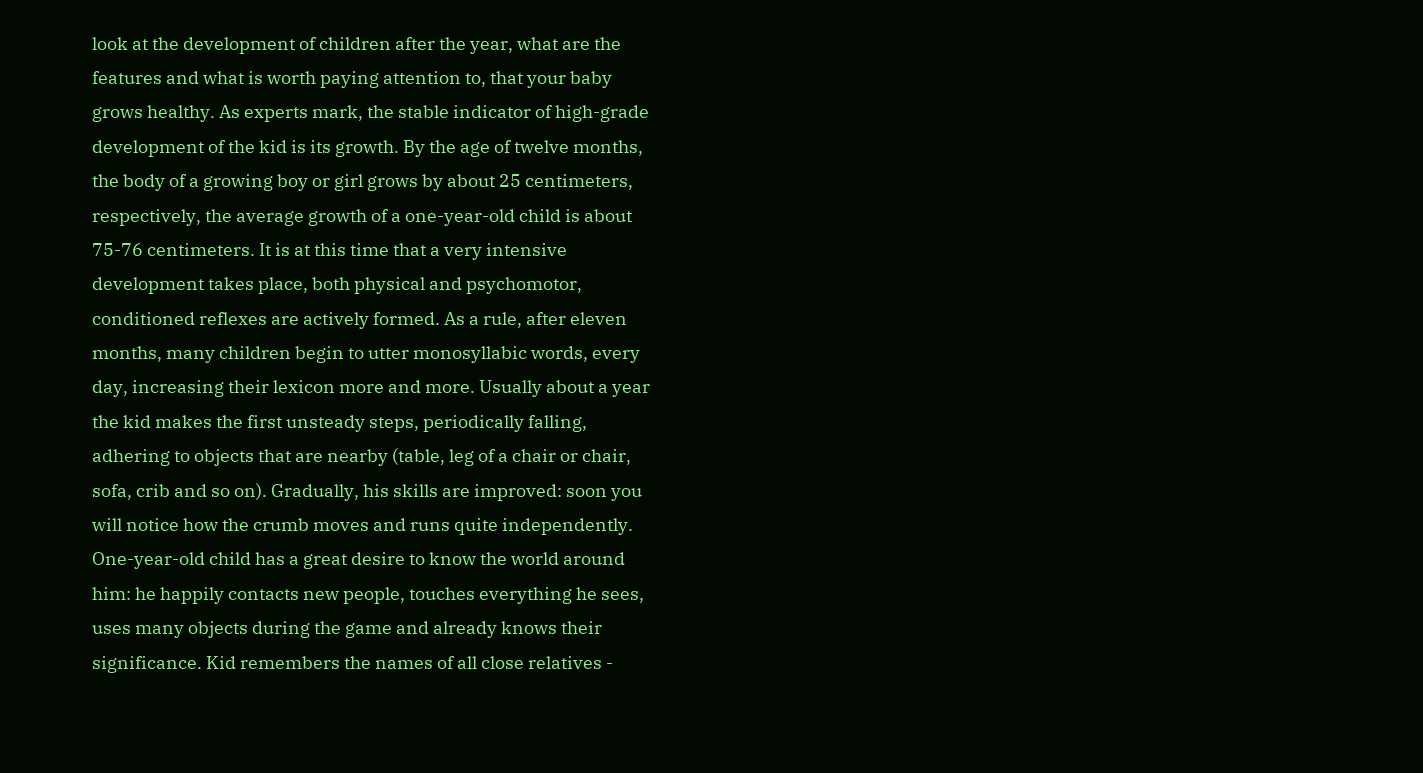look at the development of children after the year, what are the features and what is worth paying attention to, that your baby grows healthy. As experts mark, the stable indicator of high-grade development of the kid is its growth. By the age of twelve months, the body of a growing boy or girl grows by about 25 centimeters, respectively, the average growth of a one-year-old child is about 75-76 centimeters. It is at this time that a very intensive development takes place, both physical and psychomotor, conditioned reflexes are actively formed. As a rule, after eleven months, many children begin to utter monosyllabic words, every day, increasing their lexicon more and more. Usually about a year the kid makes the first unsteady steps, periodically falling, adhering to objects that are nearby (table, leg of a chair or chair, sofa, crib and so on). Gradually, his skills are improved: soon you will notice how the crumb moves and runs quite independently. One-year-old child has a great desire to know the world around him: he happily contacts new people, touches everything he sees, uses many objects during the game and already knows their significance. Kid remembers the names of all close relatives -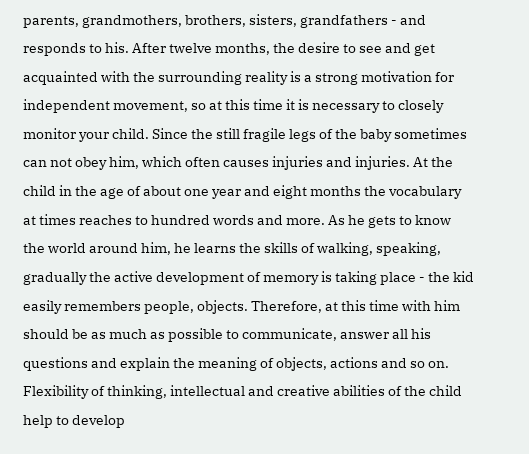parents, grandmothers, brothers, sisters, grandfathers - and responds to his. After twelve months, the desire to see and get acquainted with the surrounding reality is a strong motivation for independent movement, so at this time it is necessary to closely monitor your child. Since the still fragile legs of the baby sometimes can not obey him, which often causes injuries and injuries. At the child in the age of about one year and eight months the vocabulary at times reaches to hundred words and more. As he gets to know the world around him, he learns the skills of walking, speaking, gradually the active development of memory is taking place - the kid easily remembers people, objects. Therefore, at this time with him should be as much as possible to communicate, answer all his questions and explain the meaning of objects, actions and so on. Flexibility of thinking, intellectual and creative abilities of the child help to develop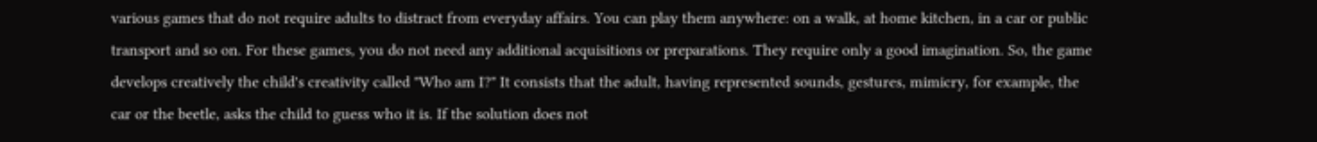various games that do not require adults to distract from everyday affairs. You can play them anywhere: on a walk, at home kitchen, in a car or public transport and so on. For these games, you do not need any additional acquisitions or preparations. They require only a good imagination. So, the game develops creatively the child's creativity called "Who am I?" It consists that the adult, having represented sounds, gestures, mimicry, for example, the car or the beetle, asks the child to guess who it is. If the solution does not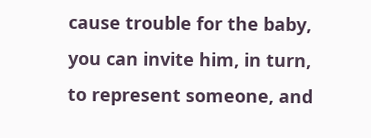cause trouble for the baby, you can invite him, in turn, to represent someone, and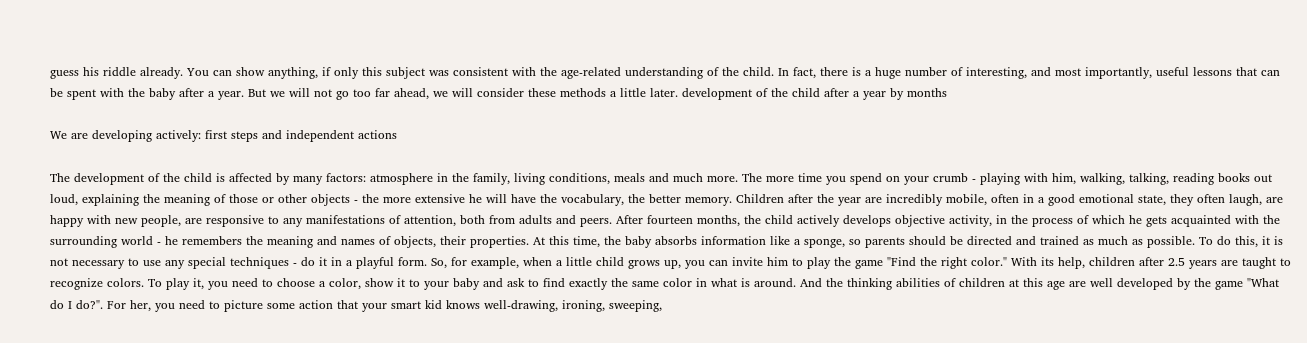guess his riddle already. You can show anything, if only this subject was consistent with the age-related understanding of the child. In fact, there is a huge number of interesting, and most importantly, useful lessons that can be spent with the baby after a year. But we will not go too far ahead, we will consider these methods a little later. development of the child after a year by months

We are developing actively: first steps and independent actions

The development of the child is affected by many factors: atmosphere in the family, living conditions, meals and much more. The more time you spend on your crumb - playing with him, walking, talking, reading books out loud, explaining the meaning of those or other objects - the more extensive he will have the vocabulary, the better memory. Children after the year are incredibly mobile, often in a good emotional state, they often laugh, are happy with new people, are responsive to any manifestations of attention, both from adults and peers. After fourteen months, the child actively develops objective activity, in the process of which he gets acquainted with the surrounding world - he remembers the meaning and names of objects, their properties. At this time, the baby absorbs information like a sponge, so parents should be directed and trained as much as possible. To do this, it is not necessary to use any special techniques - do it in a playful form. So, for example, when a little child grows up, you can invite him to play the game "Find the right color." With its help, children after 2.5 years are taught to recognize colors. To play it, you need to choose a color, show it to your baby and ask to find exactly the same color in what is around. And the thinking abilities of children at this age are well developed by the game "What do I do?". For her, you need to picture some action that your smart kid knows well-drawing, ironing, sweeping,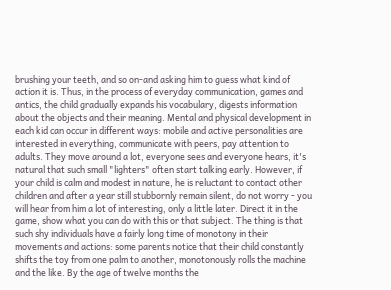brushing your teeth, and so on-and asking him to guess what kind of action it is. Thus, in the process of everyday communication, games and antics, the child gradually expands his vocabulary, digests information about the objects and their meaning. Mental and physical development in each kid can occur in different ways: mobile and active personalities are interested in everything, communicate with peers, pay attention to adults. They move around a lot, everyone sees and everyone hears, it's natural that such small "lighters" often start talking early. However, if your child is calm and modest in nature, he is reluctant to contact other children and after a year still stubbornly remain silent, do not worry - you will hear from him a lot of interesting, only a little later. Direct it in the game, show what you can do with this or that subject. The thing is that such shy individuals have a fairly long time of monotony in their movements and actions: some parents notice that their child constantly shifts the toy from one palm to another, monotonously rolls the machine and the like. By the age of twelve months the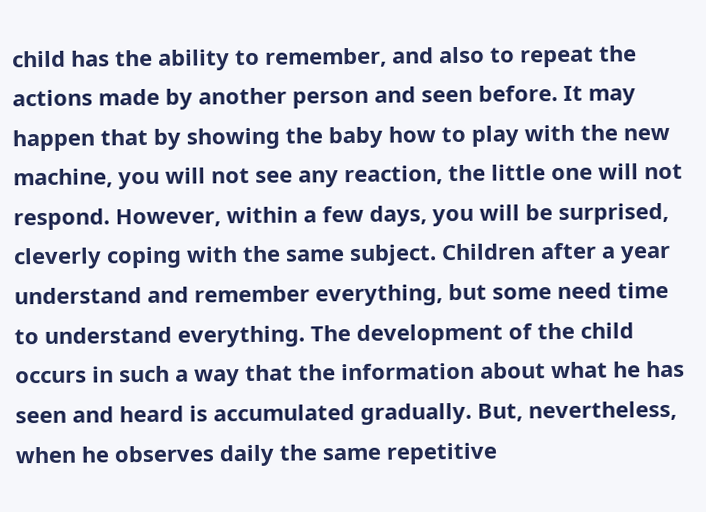child has the ability to remember, and also to repeat the actions made by another person and seen before. It may happen that by showing the baby how to play with the new machine, you will not see any reaction, the little one will not respond. However, within a few days, you will be surprised, cleverly coping with the same subject. Children after a year understand and remember everything, but some need time to understand everything. The development of the child occurs in such a way that the information about what he has seen and heard is accumulated gradually. But, nevertheless, when he observes daily the same repetitive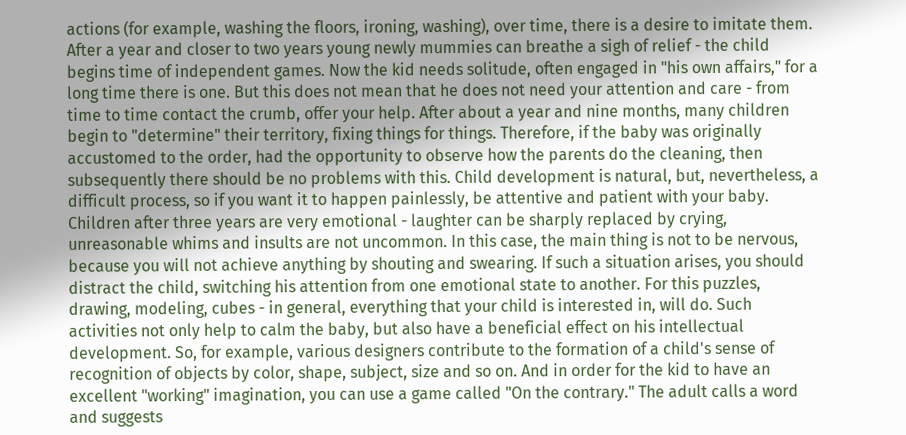actions (for example, washing the floors, ironing, washing), over time, there is a desire to imitate them. After a year and closer to two years young newly mummies can breathe a sigh of relief - the child begins time of independent games. Now the kid needs solitude, often engaged in "his own affairs," for a long time there is one. But this does not mean that he does not need your attention and care - from time to time contact the crumb, offer your help. After about a year and nine months, many children begin to "determine" their territory, fixing things for things. Therefore, if the baby was originally accustomed to the order, had the opportunity to observe how the parents do the cleaning, then subsequently there should be no problems with this. Child development is natural, but, nevertheless, a difficult process, so if you want it to happen painlessly, be attentive and patient with your baby. Children after three years are very emotional - laughter can be sharply replaced by crying, unreasonable whims and insults are not uncommon. In this case, the main thing is not to be nervous, because you will not achieve anything by shouting and swearing. If such a situation arises, you should distract the child, switching his attention from one emotional state to another. For this puzzles, drawing, modeling, cubes - in general, everything that your child is interested in, will do. Such activities not only help to calm the baby, but also have a beneficial effect on his intellectual development. So, for example, various designers contribute to the formation of a child's sense of recognition of objects by color, shape, subject, size and so on. And in order for the kid to have an excellent "working" imagination, you can use a game called "On the contrary." The adult calls a word and suggests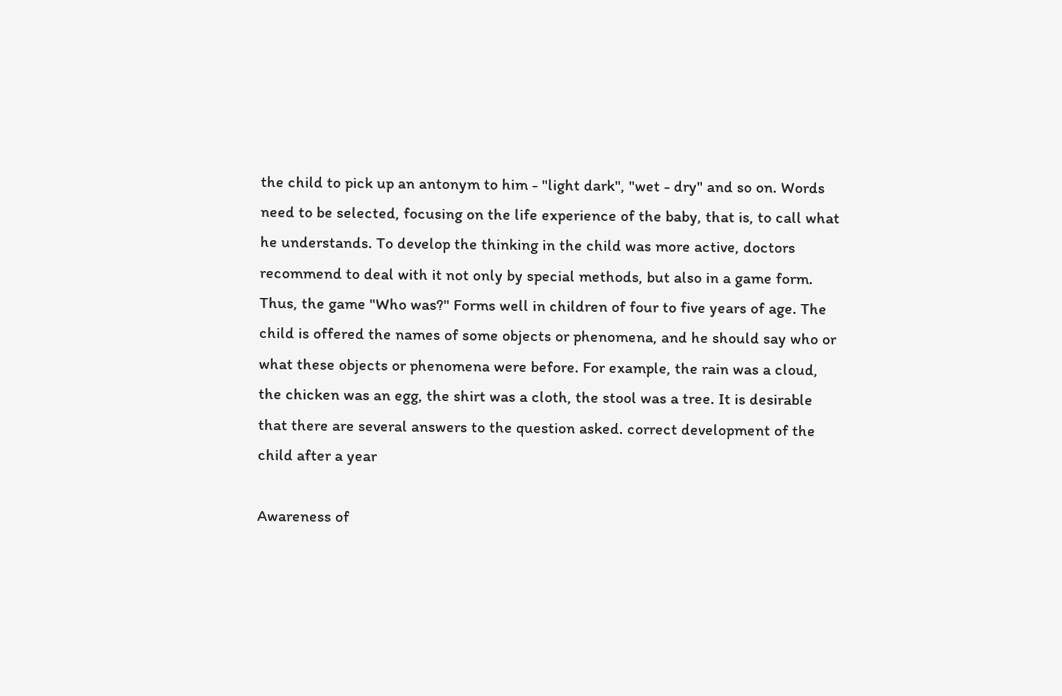the child to pick up an antonym to him - "light dark", "wet - dry" and so on. Words need to be selected, focusing on the life experience of the baby, that is, to call what he understands. To develop the thinking in the child was more active, doctors recommend to deal with it not only by special methods, but also in a game form. Thus, the game "Who was?" Forms well in children of four to five years of age. The child is offered the names of some objects or phenomena, and he should say who or what these objects or phenomena were before. For example, the rain was a cloud, the chicken was an egg, the shirt was a cloth, the stool was a tree. It is desirable that there are several answers to the question asked. correct development of the child after a year

Awareness of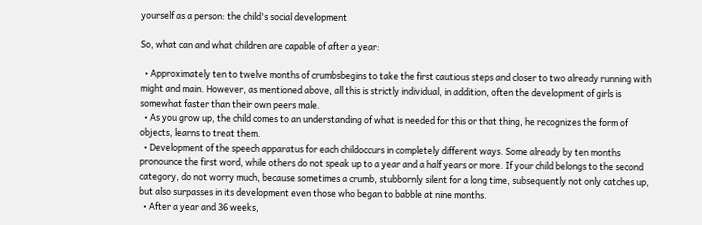yourself as a person: the child's social development

So, what can and what children are capable of after a year:

  • Approximately ten to twelve months of crumbsbegins to take the first cautious steps and closer to two already running with might and main. However, as mentioned above, all this is strictly individual, in addition, often the development of girls is somewhat faster than their own peers male.
  • As you grow up, the child comes to an understanding of what is needed for this or that thing, he recognizes the form of objects, learns to treat them.
  • Development of the speech apparatus for each childoccurs in completely different ways. Some already by ten months pronounce the first word, while others do not speak up to a year and a half years or more. If your child belongs to the second category, do not worry much, because sometimes a crumb, stubbornly silent for a long time, subsequently not only catches up, but also surpasses in its development even those who began to babble at nine months.
  • After a year and 36 weeks,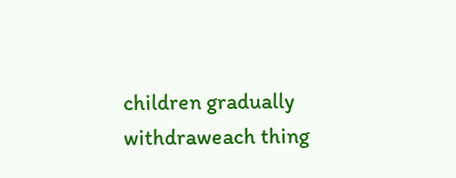children gradually withdraweach thing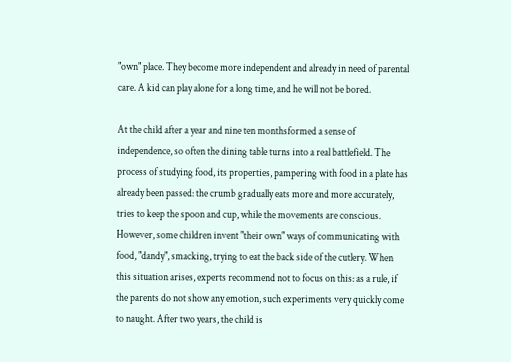"own" place. They become more independent and already in need of parental care. A kid can play alone for a long time, and he will not be bored.

At the child after a year and nine ten monthsformed a sense of independence, so often the dining table turns into a real battlefield. The process of studying food, its properties, pampering with food in a plate has already been passed: the crumb gradually eats more and more accurately, tries to keep the spoon and cup, while the movements are conscious. However, some children invent "their own" ways of communicating with food, "dandy", smacking, trying to eat the back side of the cutlery. When this situation arises, experts recommend not to focus on this: as a rule, if the parents do not show any emotion, such experiments very quickly come to naught. After two years, the child is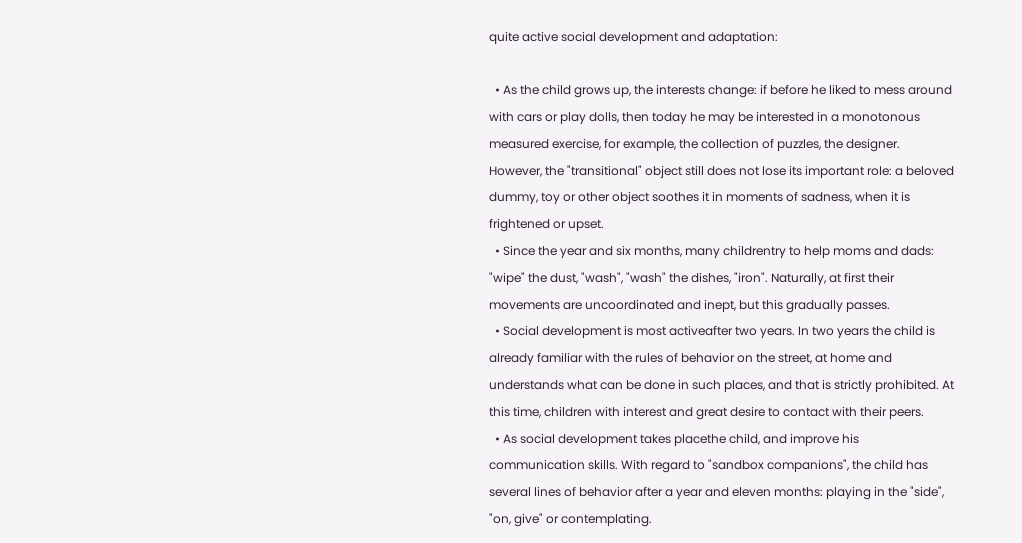quite active social development and adaptation:

  • As the child grows up, the interests change: if before he liked to mess around with cars or play dolls, then today he may be interested in a monotonous measured exercise, for example, the collection of puzzles, the designer. However, the "transitional" object still does not lose its important role: a beloved dummy, toy or other object soothes it in moments of sadness, when it is frightened or upset.
  • Since the year and six months, many childrentry to help moms and dads: "wipe" the dust, "wash", "wash" the dishes, "iron". Naturally, at first their movements are uncoordinated and inept, but this gradually passes.
  • Social development is most activeafter two years. In two years the child is already familiar with the rules of behavior on the street, at home and understands what can be done in such places, and that is strictly prohibited. At this time, children with interest and great desire to contact with their peers.
  • As social development takes placethe child, and improve his communication skills. With regard to "sandbox companions", the child has several lines of behavior after a year and eleven months: playing in the "side", "on, give" or contemplating.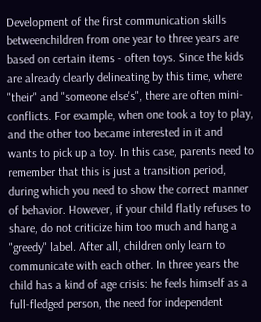Development of the first communication skills betweenchildren from one year to three years are based on certain items - often toys. Since the kids are already clearly delineating by this time, where "their" and "someone else's", there are often mini-conflicts. For example, when one took a toy to play, and the other too became interested in it and wants to pick up a toy. In this case, parents need to remember that this is just a transition period, during which you need to show the correct manner of behavior. However, if your child flatly refuses to share, do not criticize him too much and hang a "greedy" label. After all, children only learn to communicate with each other. In three years the child has a kind of age crisis: he feels himself as a full-fledged person, the need for independent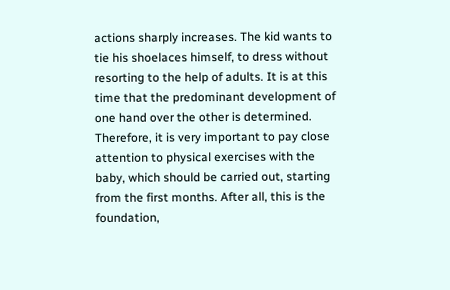actions sharply increases. The kid wants to tie his shoelaces himself, to dress without resorting to the help of adults. It is at this time that the predominant development of one hand over the other is determined. Therefore, it is very important to pay close attention to physical exercises with the baby, which should be carried out, starting from the first months. After all, this is the foundation,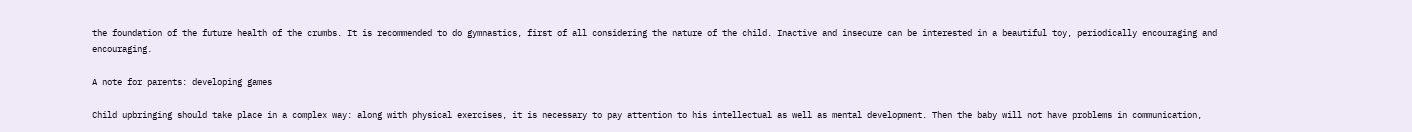the foundation of the future health of the crumbs. It is recommended to do gymnastics, first of all considering the nature of the child. Inactive and insecure can be interested in a beautiful toy, periodically encouraging and encouraging.

A note for parents: developing games

Child upbringing should take place in a complex way: along with physical exercises, it is necessary to pay attention to his intellectual as well as mental development. Then the baby will not have problems in communication,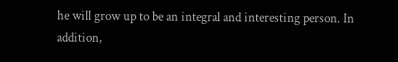he will grow up to be an integral and interesting person. In addition,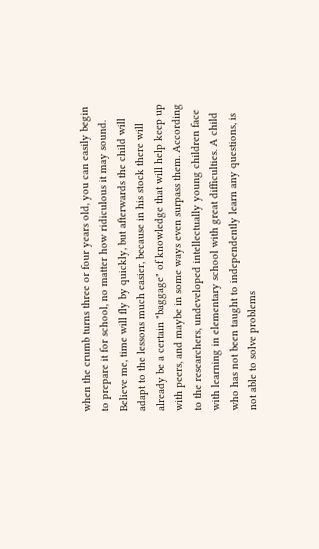when the crumb turns three or four years old, you can easily begin to prepare it for school, no matter how ridiculous it may sound. Believe me, time will fly by quickly, but afterwards the child will adapt to the lessons much easier, because in his stock there will already be a certain "baggage" of knowledge that will help keep up with peers, and maybe in some ways even surpass them. According to the researchers, undeveloped intellectually young children face with learning in elementary school with great difficulties. A child who has not been taught to independently learn any questions, is not able to solve problems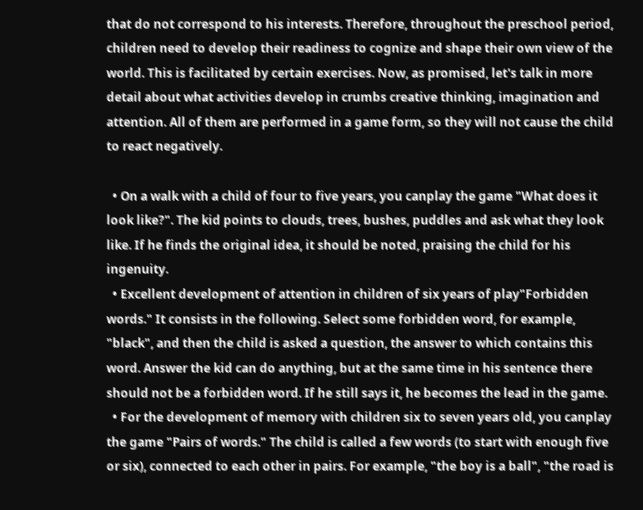that do not correspond to his interests. Therefore, throughout the preschool period, children need to develop their readiness to cognize and shape their own view of the world. This is facilitated by certain exercises. Now, as promised, let's talk in more detail about what activities develop in crumbs creative thinking, imagination and attention. All of them are performed in a game form, so they will not cause the child to react negatively.

  • On a walk with a child of four to five years, you canplay the game "What does it look like?". The kid points to clouds, trees, bushes, puddles and ask what they look like. If he finds the original idea, it should be noted, praising the child for his ingenuity.
  • Excellent development of attention in children of six years of play"Forbidden words." It consists in the following. Select some forbidden word, for example, "black", and then the child is asked a question, the answer to which contains this word. Answer the kid can do anything, but at the same time in his sentence there should not be a forbidden word. If he still says it, he becomes the lead in the game.
  • For the development of memory with children six to seven years old, you canplay the game "Pairs of words." The child is called a few words (to start with enough five or six), connected to each other in pairs. For example, "the boy is a ball", "the road is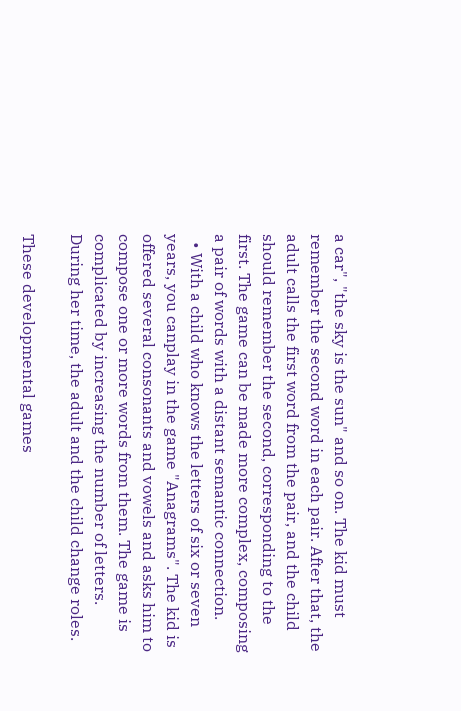a car", "the sky is the sun" and so on. The kid must remember the second word in each pair. After that, the adult calls the first word from the pair, and the child should remember the second, corresponding to the first. The game can be made more complex, composing a pair of words with a distant semantic connection.
  • With a child who knows the letters of six or seven years, you canplay in the game "Anagrams". The kid is offered several consonants and vowels and asks him to compose one or more words from them. The game is complicated by increasing the number of letters. During her time, the adult and the child change roles.

These developmental games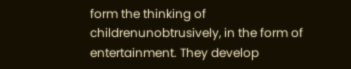form the thinking of childrenunobtrusively, in the form of entertainment. They develop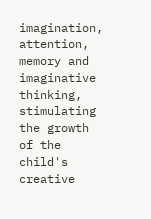imagination, attention, memory and imaginative thinking, stimulating the growth of the child's creative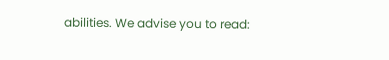abilities. We advise you to read: